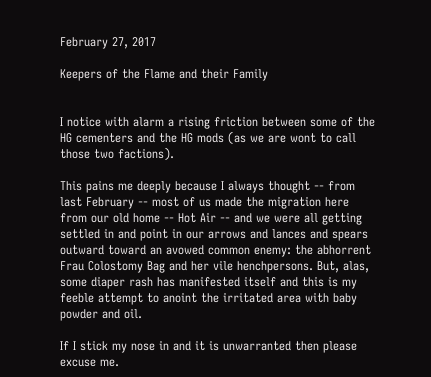February 27, 2017

Keepers of the Flame and their Family


I notice with alarm a rising friction between some of the HG cementers and the HG mods (as we are wont to call those two factions).

This pains me deeply because I always thought -- from last February -- most of us made the migration here from our old home -- Hot Air -- and we were all getting settled in and point in our arrows and lances and spears outward toward an avowed common enemy: the abhorrent Frau Colostomy Bag and her vile henchpersons. But, alas, some diaper rash has manifested itself and this is my feeble attempt to anoint the irritated area with baby powder and oil.

If I stick my nose in and it is unwarranted then please excuse me.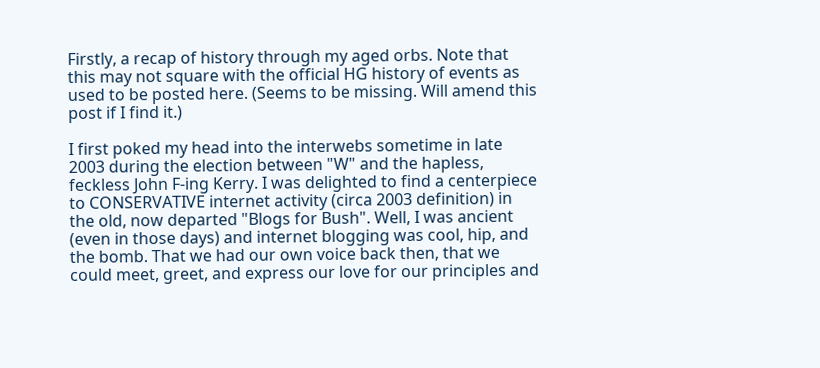Firstly, a recap of history through my aged orbs. Note that this may not square with the official HG history of events as used to be posted here. (Seems to be missing. Will amend this post if I find it.)

I first poked my head into the interwebs sometime in late 2003 during the election between "W" and the hapless, feckless John F-ing Kerry. I was delighted to find a centerpiece to CONSERVATIVE internet activity (circa 2003 definition) in the old, now departed "Blogs for Bush". Well, I was ancient (even in those days) and internet blogging was cool, hip, and the bomb. That we had our own voice back then, that we could meet, greet, and express our love for our principles and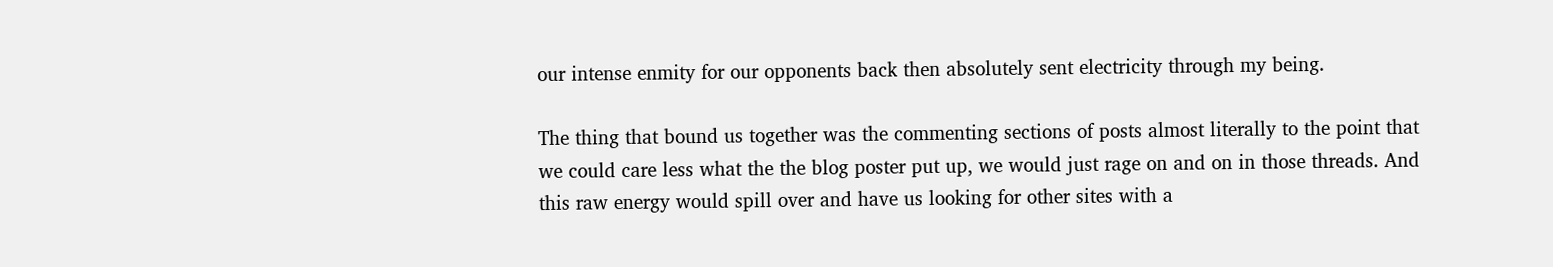our intense enmity for our opponents back then absolutely sent electricity through my being.

The thing that bound us together was the commenting sections of posts almost literally to the point that we could care less what the the blog poster put up, we would just rage on and on in those threads. And this raw energy would spill over and have us looking for other sites with a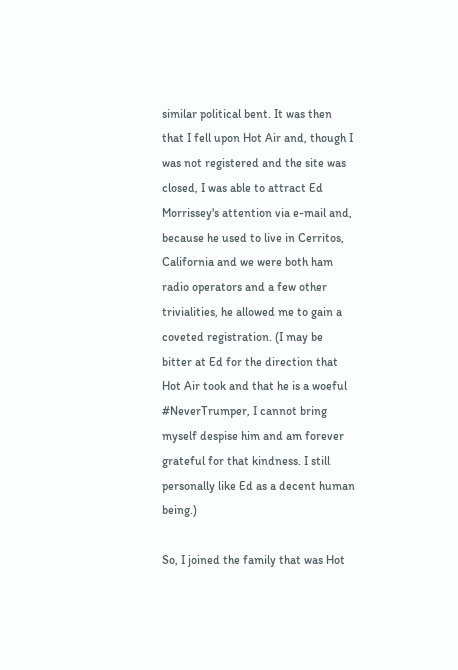similar political bent. It was then that I fell upon Hot Air and, though I was not registered and the site was closed, I was able to attract Ed Morrissey's attention via e-mail and, because he used to live in Cerritos, California and we were both ham radio operators and a few other trivialities, he allowed me to gain a coveted registration. (I may be bitter at Ed for the direction that Hot Air took and that he is a woeful #NeverTrumper, I cannot bring myself despise him and am forever grateful for that kindness. I still personally like Ed as a decent human being.)

So, I joined the family that was Hot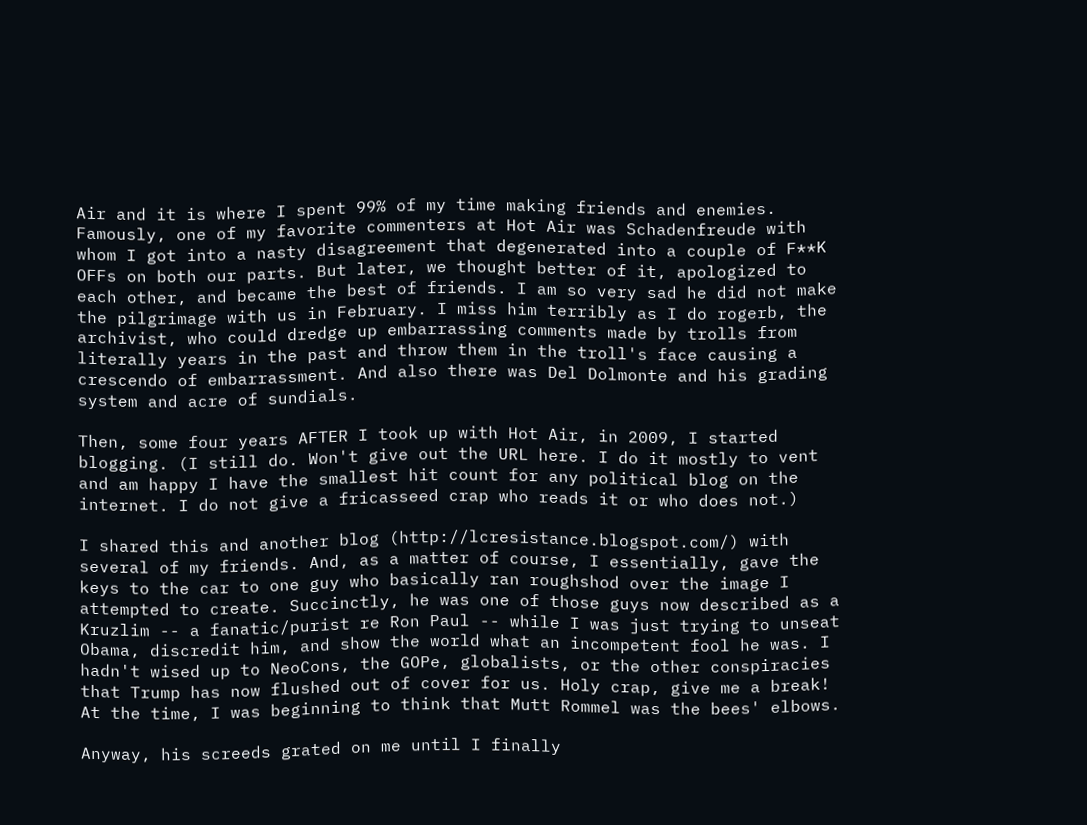Air and it is where I spent 99% of my time making friends and enemies. Famously, one of my favorite commenters at Hot Air was Schadenfreude with whom I got into a nasty disagreement that degenerated into a couple of F**K OFFs on both our parts. But later, we thought better of it, apologized to each other, and became the best of friends. I am so very sad he did not make the pilgrimage with us in February. I miss him terribly as I do rogerb, the archivist, who could dredge up embarrassing comments made by trolls from literally years in the past and throw them in the troll's face causing a crescendo of embarrassment. And also there was Del Dolmonte and his grading system and acre of sundials.

Then, some four years AFTER I took up with Hot Air, in 2009, I started blogging. (I still do. Won't give out the URL here. I do it mostly to vent and am happy I have the smallest hit count for any political blog on the internet. I do not give a fricasseed crap who reads it or who does not.)

I shared this and another blog (http://lcresistance.blogspot.com/) with several of my friends. And, as a matter of course, I essentially, gave the keys to the car to one guy who basically ran roughshod over the image I attempted to create. Succinctly, he was one of those guys now described as a Kruzlim -- a fanatic/purist re Ron Paul -- while I was just trying to unseat Obama, discredit him, and show the world what an incompetent fool he was. I hadn't wised up to NeoCons, the GOPe, globalists, or the other conspiracies that Trump has now flushed out of cover for us. Holy crap, give me a break! At the time, I was beginning to think that Mutt Rommel was the bees' elbows.

Anyway, his screeds grated on me until I finally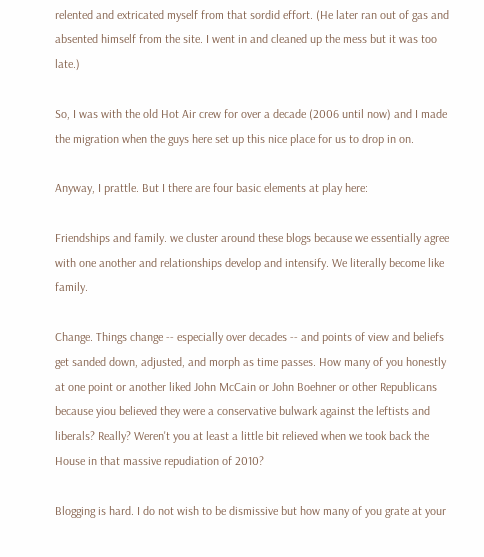relented and extricated myself from that sordid effort. (He later ran out of gas and absented himself from the site. I went in and cleaned up the mess but it was too late.)

So, I was with the old Hot Air crew for over a decade (2006 until now) and I made the migration when the guys here set up this nice place for us to drop in on.

Anyway, I prattle. But I there are four basic elements at play here:

Friendships and family. we cluster around these blogs because we essentially agree with one another and relationships develop and intensify. We literally become like family.

Change. Things change -- especially over decades -- and points of view and beliefs get sanded down, adjusted, and morph as time passes. How many of you honestly at one point or another liked John McCain or John Boehner or other Republicans because yiou believed they were a conservative bulwark against the leftists and liberals? Really? Weren't you at least a little bit relieved when we took back the House in that massive repudiation of 2010?

Blogging is hard. I do not wish to be dismissive but how many of you grate at your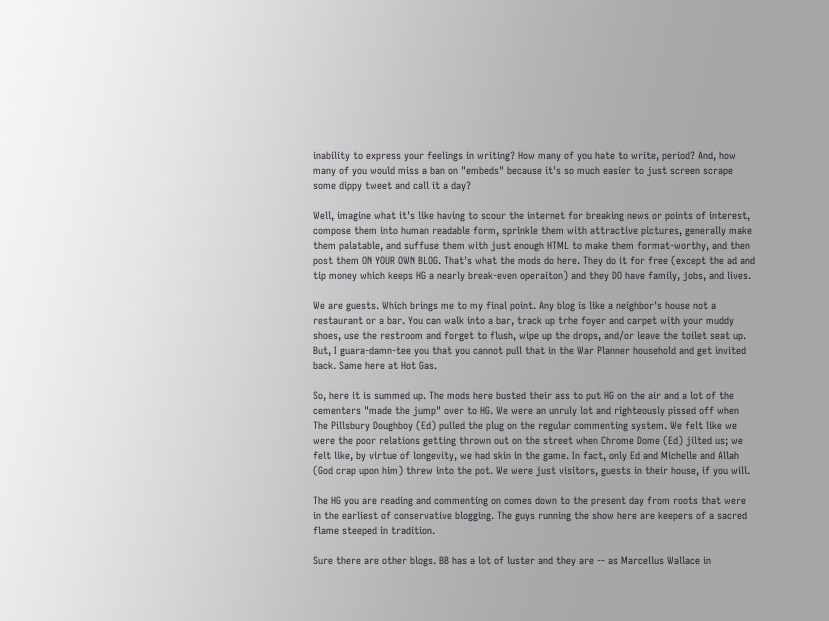inability to express your feelings in writing? How many of you hate to write, period? And, how many of you would miss a ban on "embeds" because it's so much easier to just screen scrape some dippy tweet and call it a day?

Well, imagine what it's like having to scour the internet for breaking news or points of interest, compose them into human readable form, sprinkle them with attractive pictures, generally make them palatable, and suffuse them with just enough HTML to make them format-worthy, and then post them ON YOUR OWN BLOG. That's what the mods do here. They do it for free (except the ad and tip money which keeps HG a nearly break-even operaiton) and they DO have family, jobs, and lives.

We are guests. Which brings me to my final point. Any blog is like a neighbor's house not a restaurant or a bar. You can walk into a bar, track up trhe foyer and carpet with your muddy shoes, use the restroom and forget to flush, wipe up the drops, and/or leave the toilet seat up. But, I guara-damn-tee you that you cannot pull that in the War Planner household and get invited back. Same here at Hot Gas.

So, here it is summed up. The mods here busted their ass to put HG on the air and a lot of the cementers "made the jump" over to HG. We were an unruly lot and righteously pissed off when The Pillsbury Doughboy (Ed) pulled the plug on the regular commenting system. We felt like we were the poor relations getting thrown out on the street when Chrome Dome (Ed) jilted us; we felt like, by virtue of longevity, we had skin in the game. In fact, only Ed and Michelle and Allah (God crap upon him) threw into the pot. We were just visitors, guests in their house, if you will.

The HG you are reading and commenting on comes down to the present day from roots that were in the earliest of conservative blogging. The guys running the show here are keepers of a sacred flame steeped in tradition.

Sure there are other blogs. BB has a lot of luster and they are -- as Marcellus Wallace in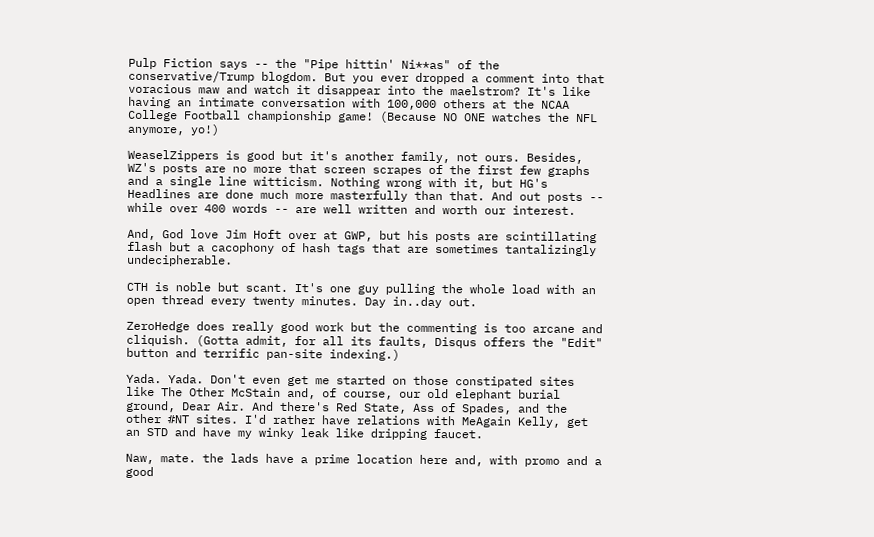Pulp Fiction says -- the "Pipe hittin' Ni**as" of the conservative/Trump blogdom. But you ever dropped a comment into that voracious maw and watch it disappear into the maelstrom? It's like having an intimate conversation with 100,000 others at the NCAA College Football championship game! (Because NO ONE watches the NFL anymore, yo!)

WeaselZippers is good but it's another family, not ours. Besides, WZ's posts are no more that screen scrapes of the first few graphs and a single line witticism. Nothing wrong with it, but HG's Headlines are done much more masterfully than that. And out posts -- while over 400 words -- are well written and worth our interest.

And, God love Jim Hoft over at GWP, but his posts are scintillating flash but a cacophony of hash tags that are sometimes tantalizingly undecipherable.

CTH is noble but scant. It's one guy pulling the whole load with an open thread every twenty minutes. Day in..day out.

ZeroHedge does really good work but the commenting is too arcane and cliquish. (Gotta admit, for all its faults, Disqus offers the "Edit" button and terrific pan-site indexing.)

Yada. Yada. Don't even get me started on those constipated sites like The Other McStain and, of course, our old elephant burial ground, Dear Air. And there's Red State, Ass of Spades, and the other #NT sites. I'd rather have relations with MeAgain Kelly, get an STD and have my winky leak like dripping faucet.

Naw, mate. the lads have a prime location here and, with promo and a good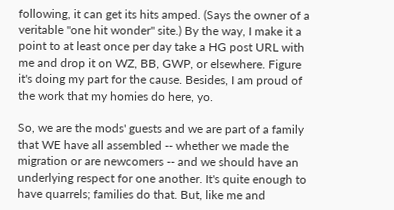following, it can get its hits amped. (Says the owner of a veritable "one hit wonder" site.) By the way, I make it a point to at least once per day take a HG post URL with me and drop it on WZ, BB, GWP, or elsewhere. Figure it's doing my part for the cause. Besides, I am proud of the work that my homies do here, yo.

So, we are the mods' guests and we are part of a family that WE have all assembled -- whether we made the migration or are newcomers -- and we should have an underlying respect for one another. It's quite enough to have quarrels; families do that. But, like me and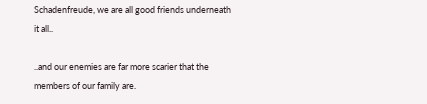Schadenfreude, we are all good friends underneath it all..

..and our enemies are far more scarier that the members of our family are.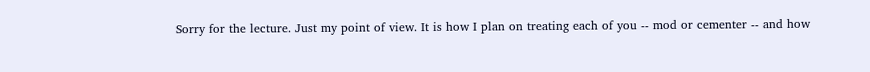Sorry for the lecture. Just my point of view. It is how I plan on treating each of you -- mod or cementer -- and how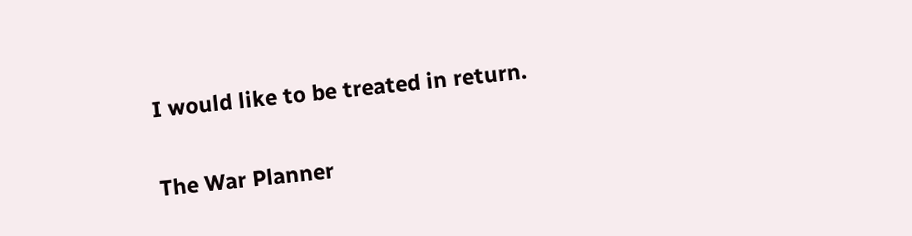I would like to be treated in return.

The War Planner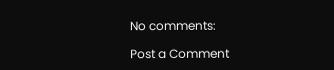No comments:

Post a Comment